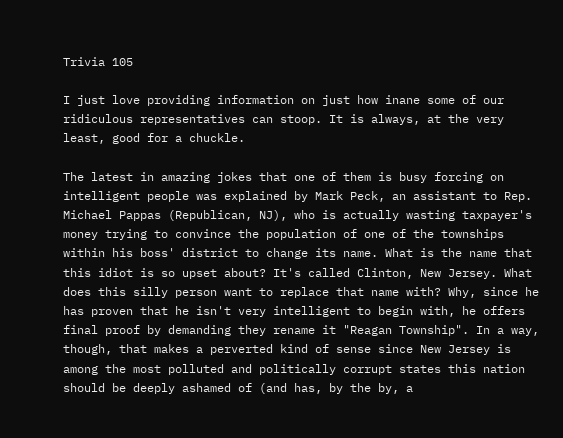Trivia 105

I just love providing information on just how inane some of our ridiculous representatives can stoop. It is always, at the very least, good for a chuckle.

The latest in amazing jokes that one of them is busy forcing on intelligent people was explained by Mark Peck, an assistant to Rep. Michael Pappas (Republican, NJ), who is actually wasting taxpayer's money trying to convince the population of one of the townships within his boss' district to change its name. What is the name that this idiot is so upset about? It's called Clinton, New Jersey. What does this silly person want to replace that name with? Why, since he has proven that he isn't very intelligent to begin with, he offers final proof by demanding they rename it "Reagan Township". In a way, though, that makes a perverted kind of sense since New Jersey is among the most polluted and politically corrupt states this nation should be deeply ashamed of (and has, by the by, a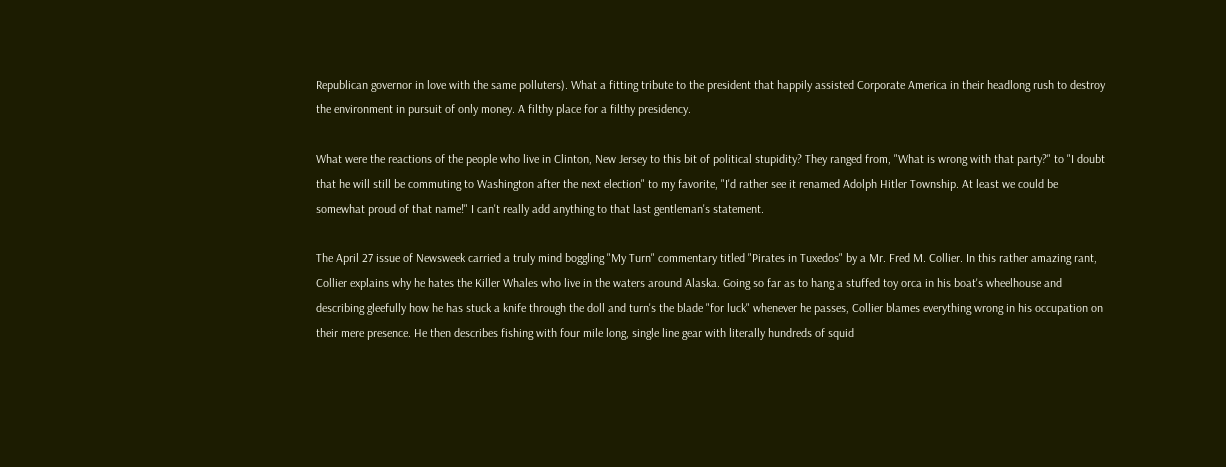Republican governor in love with the same polluters). What a fitting tribute to the president that happily assisted Corporate America in their headlong rush to destroy the environment in pursuit of only money. A filthy place for a filthy presidency.

What were the reactions of the people who live in Clinton, New Jersey to this bit of political stupidity? They ranged from, "What is wrong with that party?" to "I doubt that he will still be commuting to Washington after the next election" to my favorite, "I'd rather see it renamed Adolph Hitler Township. At least we could be somewhat proud of that name!" I can't really add anything to that last gentleman's statement.

The April 27 issue of Newsweek carried a truly mind boggling "My Turn" commentary titled "Pirates in Tuxedos" by a Mr. Fred M. Collier. In this rather amazing rant, Collier explains why he hates the Killer Whales who live in the waters around Alaska. Going so far as to hang a stuffed toy orca in his boat's wheelhouse and describing gleefully how he has stuck a knife through the doll and turn's the blade "for luck" whenever he passes, Collier blames everything wrong in his occupation on their mere presence. He then describes fishing with four mile long, single line gear with literally hundreds of squid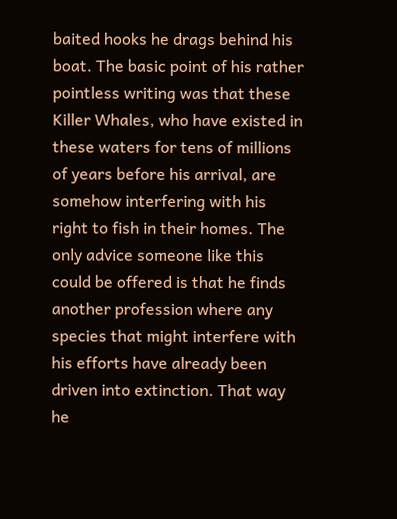baited hooks he drags behind his boat. The basic point of his rather pointless writing was that these Killer Whales, who have existed in these waters for tens of millions of years before his arrival, are somehow interfering with his right to fish in their homes. The only advice someone like this could be offered is that he finds another profession where any species that might interfere with his efforts have already been driven into extinction. That way he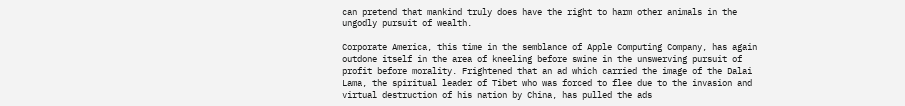can pretend that mankind truly does have the right to harm other animals in the ungodly pursuit of wealth.

Corporate America, this time in the semblance of Apple Computing Company, has again outdone itself in the area of kneeling before swine in the unswerving pursuit of profit before morality. Frightened that an ad which carried the image of the Dalai Lama, the spiritual leader of Tibet who was forced to flee due to the invasion and virtual destruction of his nation by China, has pulled the ads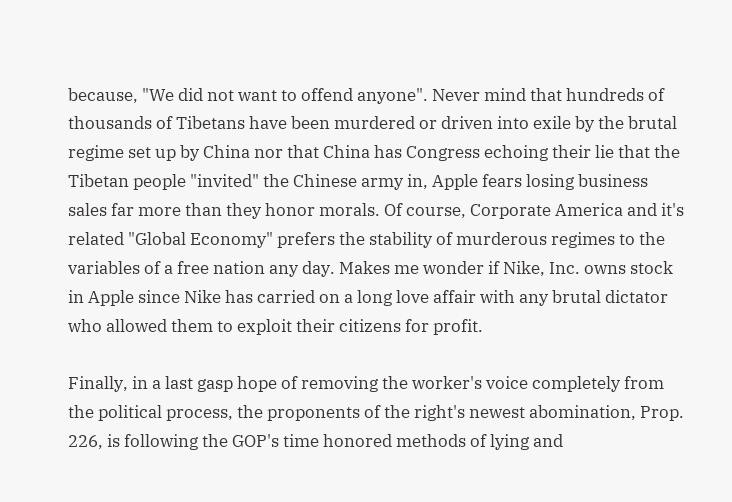because, "We did not want to offend anyone". Never mind that hundreds of thousands of Tibetans have been murdered or driven into exile by the brutal regime set up by China nor that China has Congress echoing their lie that the Tibetan people "invited" the Chinese army in, Apple fears losing business sales far more than they honor morals. Of course, Corporate America and it's related "Global Economy" prefers the stability of murderous regimes to the variables of a free nation any day. Makes me wonder if Nike, Inc. owns stock in Apple since Nike has carried on a long love affair with any brutal dictator who allowed them to exploit their citizens for profit.

Finally, in a last gasp hope of removing the worker's voice completely from the political process, the proponents of the right's newest abomination, Prop. 226, is following the GOP's time honored methods of lying and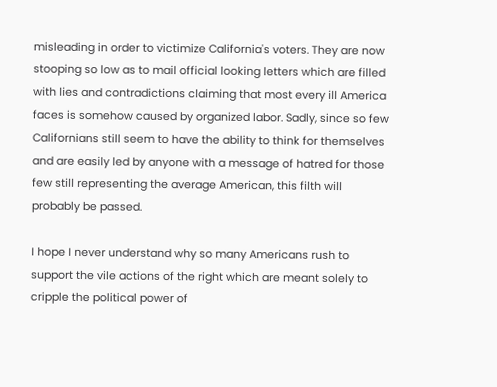misleading in order to victimize California's voters. They are now stooping so low as to mail official looking letters which are filled with lies and contradictions claiming that most every ill America faces is somehow caused by organized labor. Sadly, since so few Californians still seem to have the ability to think for themselves and are easily led by anyone with a message of hatred for those few still representing the average American, this filth will probably be passed.

I hope I never understand why so many Americans rush to support the vile actions of the right which are meant solely to cripple the political power of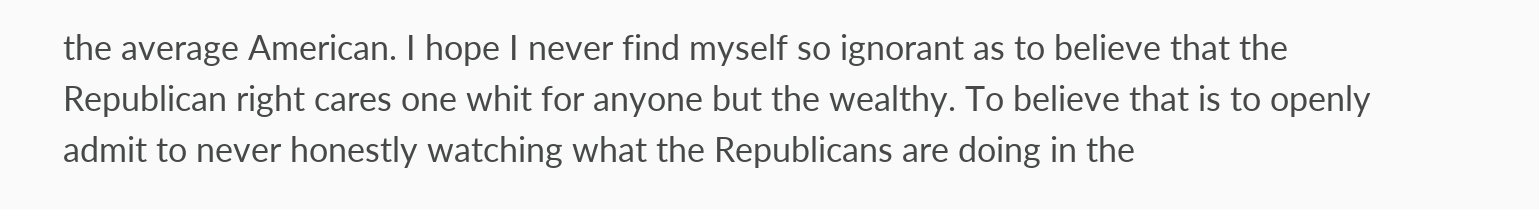the average American. I hope I never find myself so ignorant as to believe that the Republican right cares one whit for anyone but the wealthy. To believe that is to openly admit to never honestly watching what the Republicans are doing in the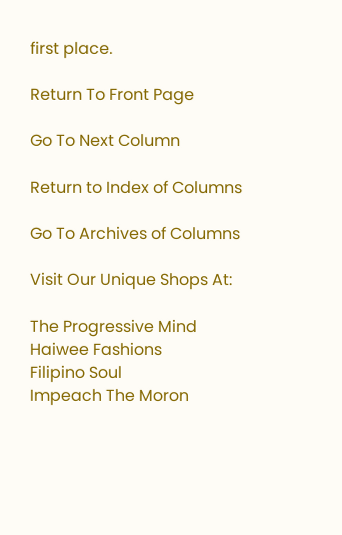first place.

Return To Front Page

Go To Next Column

Return to Index of Columns

Go To Archives of Columns

Visit Our Unique Shops At:

The Progressive Mind
Haiwee Fashions
Filipino Soul
Impeach The Moron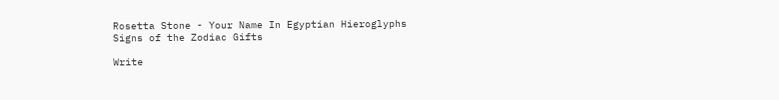Rosetta Stone - Your Name In Egyptian Hieroglyphs
Signs of the Zodiac Gifts

Write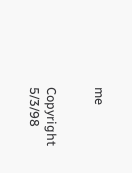me


Copyright 5/3/98